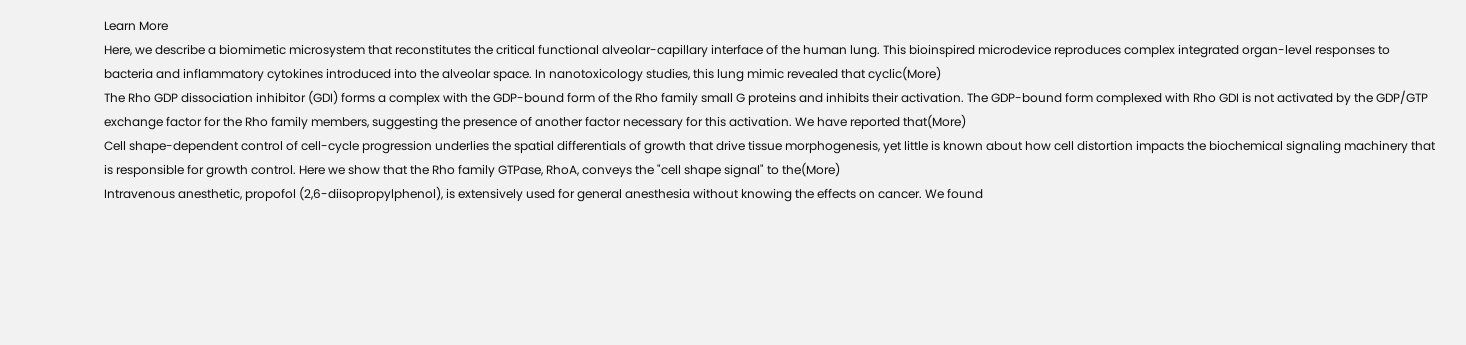Learn More
Here, we describe a biomimetic microsystem that reconstitutes the critical functional alveolar-capillary interface of the human lung. This bioinspired microdevice reproduces complex integrated organ-level responses to bacteria and inflammatory cytokines introduced into the alveolar space. In nanotoxicology studies, this lung mimic revealed that cyclic(More)
The Rho GDP dissociation inhibitor (GDI) forms a complex with the GDP-bound form of the Rho family small G proteins and inhibits their activation. The GDP-bound form complexed with Rho GDI is not activated by the GDP/GTP exchange factor for the Rho family members, suggesting the presence of another factor necessary for this activation. We have reported that(More)
Cell shape-dependent control of cell-cycle progression underlies the spatial differentials of growth that drive tissue morphogenesis, yet little is known about how cell distortion impacts the biochemical signaling machinery that is responsible for growth control. Here we show that the Rho family GTPase, RhoA, conveys the "cell shape signal" to the(More)
Intravenous anesthetic, propofol (2,6-diisopropylphenol), is extensively used for general anesthesia without knowing the effects on cancer. We found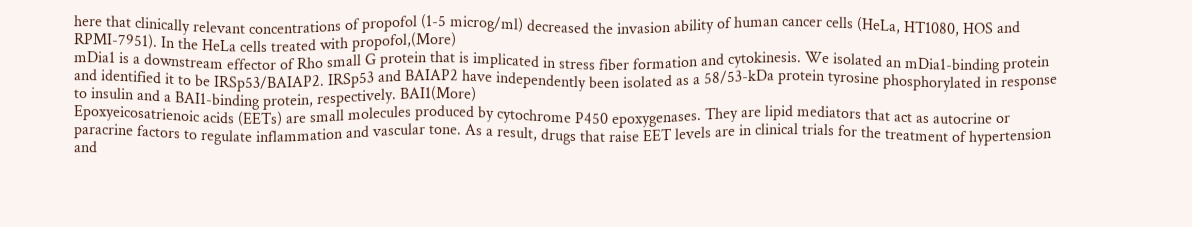here that clinically relevant concentrations of propofol (1-5 microg/ml) decreased the invasion ability of human cancer cells (HeLa, HT1080, HOS and RPMI-7951). In the HeLa cells treated with propofol,(More)
mDia1 is a downstream effector of Rho small G protein that is implicated in stress fiber formation and cytokinesis. We isolated an mDia1-binding protein and identified it to be IRSp53/BAIAP2. IRSp53 and BAIAP2 have independently been isolated as a 58/53-kDa protein tyrosine phosphorylated in response to insulin and a BAI1-binding protein, respectively. BAI1(More)
Epoxyeicosatrienoic acids (EETs) are small molecules produced by cytochrome P450 epoxygenases. They are lipid mediators that act as autocrine or paracrine factors to regulate inflammation and vascular tone. As a result, drugs that raise EET levels are in clinical trials for the treatment of hypertension and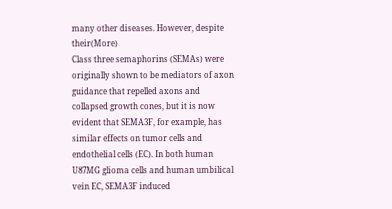many other diseases. However, despite their(More)
Class three semaphorins (SEMAs) were originally shown to be mediators of axon guidance that repelled axons and collapsed growth cones, but it is now evident that SEMA3F, for example, has similar effects on tumor cells and endothelial cells (EC). In both human U87MG glioma cells and human umbilical vein EC, SEMA3F induced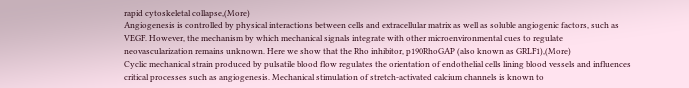rapid cytoskeletal collapse,(More)
Angiogenesis is controlled by physical interactions between cells and extracellular matrix as well as soluble angiogenic factors, such as VEGF. However, the mechanism by which mechanical signals integrate with other microenvironmental cues to regulate neovascularization remains unknown. Here we show that the Rho inhibitor, p190RhoGAP (also known as GRLF1),(More)
Cyclic mechanical strain produced by pulsatile blood flow regulates the orientation of endothelial cells lining blood vessels and influences critical processes such as angiogenesis. Mechanical stimulation of stretch-activated calcium channels is known to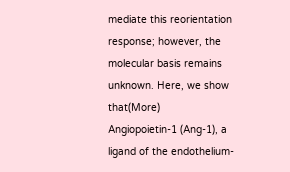mediate this reorientation response; however, the molecular basis remains unknown. Here, we show that(More)
Angiopoietin-1 (Ang-1), a ligand of the endothelium-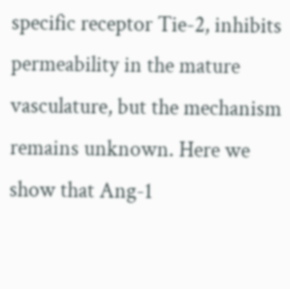specific receptor Tie-2, inhibits permeability in the mature vasculature, but the mechanism remains unknown. Here we show that Ang-1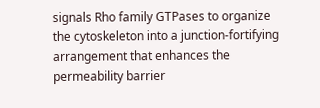signals Rho family GTPases to organize the cytoskeleton into a junction-fortifying arrangement that enhances the permeability barrier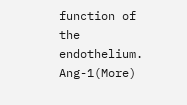function of the endothelium. Ang-1(More)